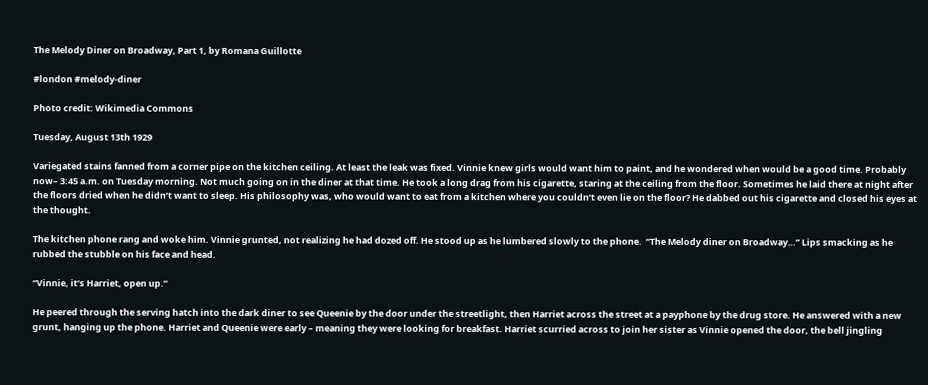The Melody Diner on Broadway, Part 1, by Romana Guillotte

#london #melody-diner

Photo credit: Wikimedia Commons

Tuesday, August 13th 1929

Variegated stains fanned from a corner pipe on the kitchen ceiling. At least the leak was fixed. Vinnie knew girls would want him to paint, and he wondered when would be a good time. Probably now– 3:45 a.m. on Tuesday morning. Not much going on in the diner at that time. He took a long drag from his cigarette, staring at the ceiling from the floor. Sometimes he laid there at night after the floors dried when he didn’t want to sleep. His philosophy was, who would want to eat from a kitchen where you couldn’t even lie on the floor? He dabbed out his cigarette and closed his eyes at the thought.

The kitchen phone rang and woke him. Vinnie grunted, not realizing he had dozed off. He stood up as he lumbered slowly to the phone.  “The Melody diner on Broadway…” Lips smacking as he rubbed the stubble on his face and head.

“Vinnie, it’s Harriet, open up.”

He peered through the serving hatch into the dark diner to see Queenie by the door under the streetlight, then Harriet across the street at a payphone by the drug store. He answered with a new grunt, hanging up the phone. Harriet and Queenie were early – meaning they were looking for breakfast. Harriet scurried across to join her sister as Vinnie opened the door, the bell jingling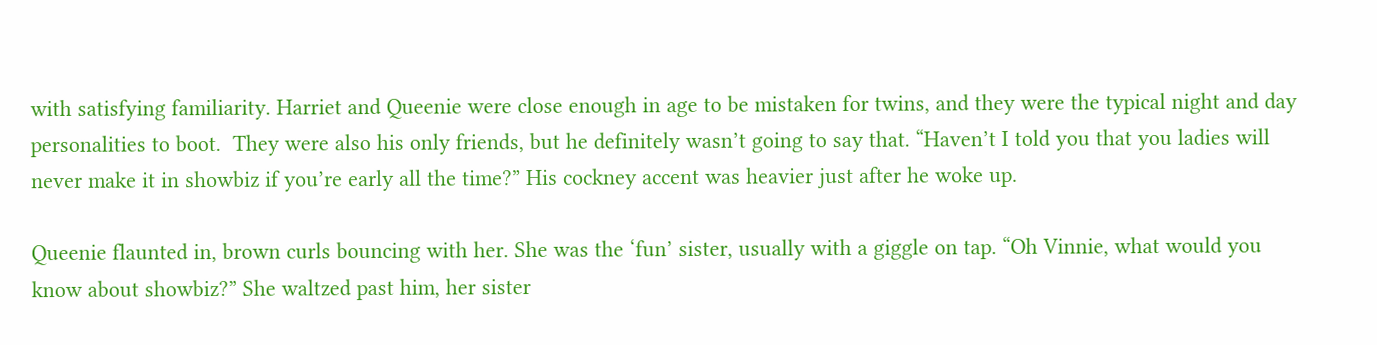with satisfying familiarity. Harriet and Queenie were close enough in age to be mistaken for twins, and they were the typical night and day personalities to boot.  They were also his only friends, but he definitely wasn’t going to say that. “Haven’t I told you that you ladies will never make it in showbiz if you’re early all the time?” His cockney accent was heavier just after he woke up.

Queenie flaunted in, brown curls bouncing with her. She was the ‘fun’ sister, usually with a giggle on tap. “Oh Vinnie, what would you know about showbiz?” She waltzed past him, her sister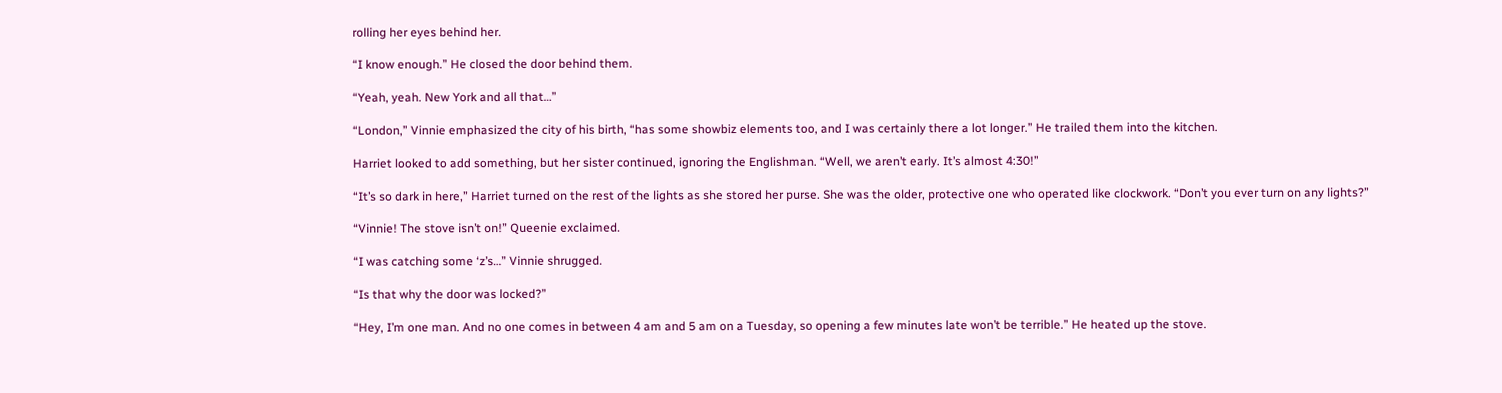rolling her eyes behind her.

“I know enough.” He closed the door behind them.

“Yeah, yeah. New York and all that…”

“London,” Vinnie emphasized the city of his birth, “has some showbiz elements too, and I was certainly there a lot longer.” He trailed them into the kitchen.

Harriet looked to add something, but her sister continued, ignoring the Englishman. “Well, we aren’t early. It’s almost 4:30!”

“It’s so dark in here,” Harriet turned on the rest of the lights as she stored her purse. She was the older, protective one who operated like clockwork. “Don’t you ever turn on any lights?”

“Vinnie! The stove isn’t on!” Queenie exclaimed.

“I was catching some ‘z’s…” Vinnie shrugged.

“Is that why the door was locked?”

“Hey, I’m one man. And no one comes in between 4 am and 5 am on a Tuesday, so opening a few minutes late won’t be terrible.” He heated up the stove.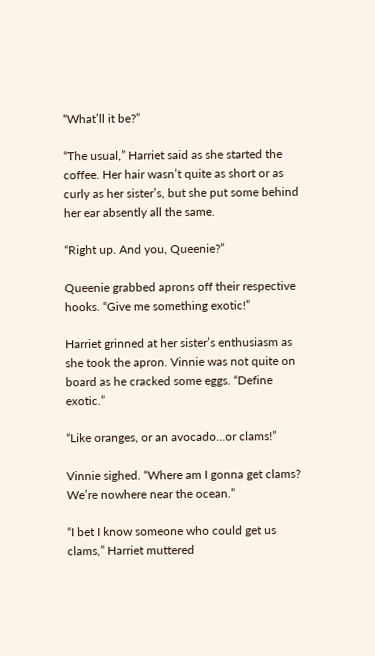“What’ll it be?”

“The usual,” Harriet said as she started the coffee. Her hair wasn’t quite as short or as curly as her sister’s, but she put some behind her ear absently all the same.

“Right up. And you, Queenie?”

Queenie grabbed aprons off their respective hooks. “Give me something exotic!”

Harriet grinned at her sister’s enthusiasm as she took the apron. Vinnie was not quite on board as he cracked some eggs. “Define exotic.”

“Like oranges, or an avocado…or clams!”

Vinnie sighed. “Where am I gonna get clams? We’re nowhere near the ocean.”

“I bet I know someone who could get us clams,” Harriet muttered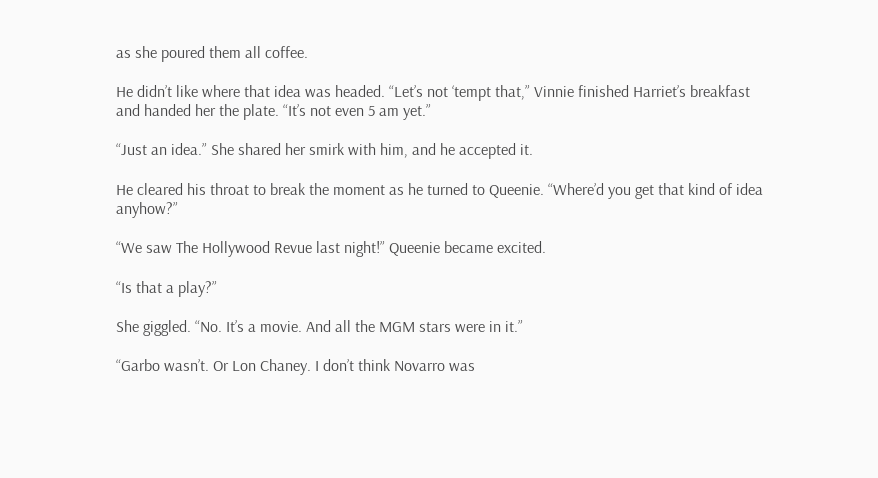as she poured them all coffee.

He didn’t like where that idea was headed. “Let’s not ‘tempt that,” Vinnie finished Harriet’s breakfast and handed her the plate. “It’s not even 5 am yet.”

“Just an idea.” She shared her smirk with him, and he accepted it.

He cleared his throat to break the moment as he turned to Queenie. “Where’d you get that kind of idea anyhow?”

“We saw The Hollywood Revue last night!” Queenie became excited.

“Is that a play?”

She giggled. “No. It’s a movie. And all the MGM stars were in it.”

“Garbo wasn’t. Or Lon Chaney. I don’t think Novarro was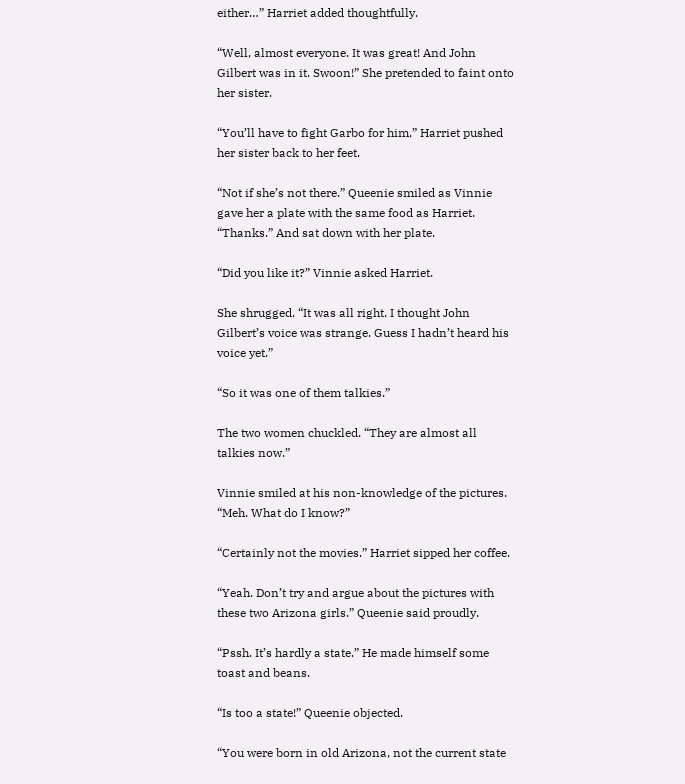either…” Harriet added thoughtfully.

“Well, almost everyone. It was great! And John Gilbert was in it. Swoon!” She pretended to faint onto her sister.

“You’ll have to fight Garbo for him,” Harriet pushed her sister back to her feet.

“Not if she’s not there.” Queenie smiled as Vinnie gave her a plate with the same food as Harriet. “Thanks.” And sat down with her plate.

“Did you like it?” Vinnie asked Harriet.

She shrugged. “It was all right. I thought John Gilbert’s voice was strange. Guess I hadn’t heard his voice yet.”

“So it was one of them talkies.”

The two women chuckled. “They are almost all talkies now.”

Vinnie smiled at his non-knowledge of the pictures. “Meh. What do I know?”

“Certainly not the movies.” Harriet sipped her coffee.

“Yeah. Don’t try and argue about the pictures with these two Arizona girls.” Queenie said proudly.

“Pssh. It’s hardly a state.” He made himself some toast and beans.

“Is too a state!” Queenie objected.

“You were born in old Arizona, not the current state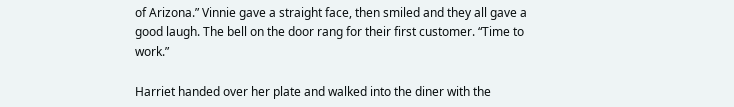of Arizona.” Vinnie gave a straight face, then smiled and they all gave a good laugh. The bell on the door rang for their first customer. “Time to work.”

Harriet handed over her plate and walked into the diner with the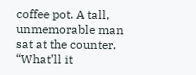coffee pot. A tall, unmemorable man sat at the counter. “What’ll it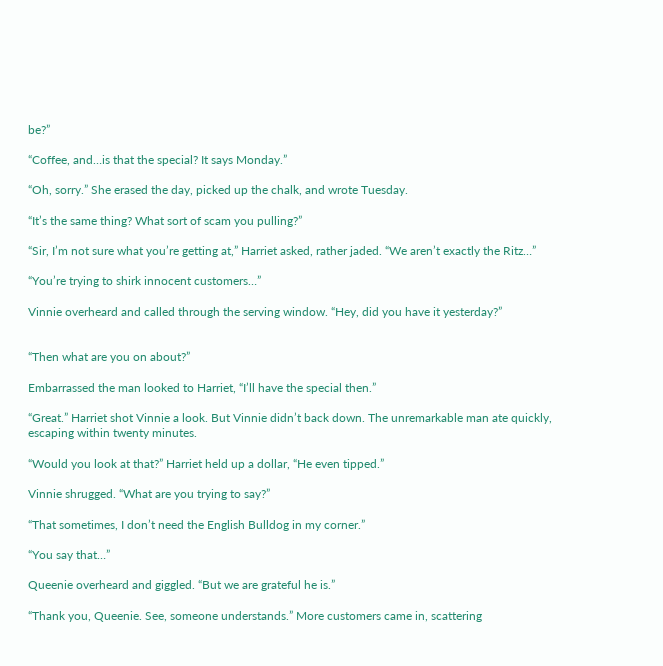be?”

“Coffee, and…is that the special? It says Monday.”

“Oh, sorry.” She erased the day, picked up the chalk, and wrote Tuesday.

“It’s the same thing? What sort of scam you pulling?”

“Sir, I’m not sure what you’re getting at,” Harriet asked, rather jaded. “We aren’t exactly the Ritz…”

“You’re trying to shirk innocent customers…”

Vinnie overheard and called through the serving window. “Hey, did you have it yesterday?”


“Then what are you on about?”

Embarrassed the man looked to Harriet, “I’ll have the special then.”

“Great.” Harriet shot Vinnie a look. But Vinnie didn’t back down. The unremarkable man ate quickly, escaping within twenty minutes.

“Would you look at that?” Harriet held up a dollar, “He even tipped.”

Vinnie shrugged. “What are you trying to say?”

“That sometimes, I don’t need the English Bulldog in my corner.”

“You say that…”

Queenie overheard and giggled. “But we are grateful he is.”

“Thank you, Queenie. See, someone understands.” More customers came in, scattering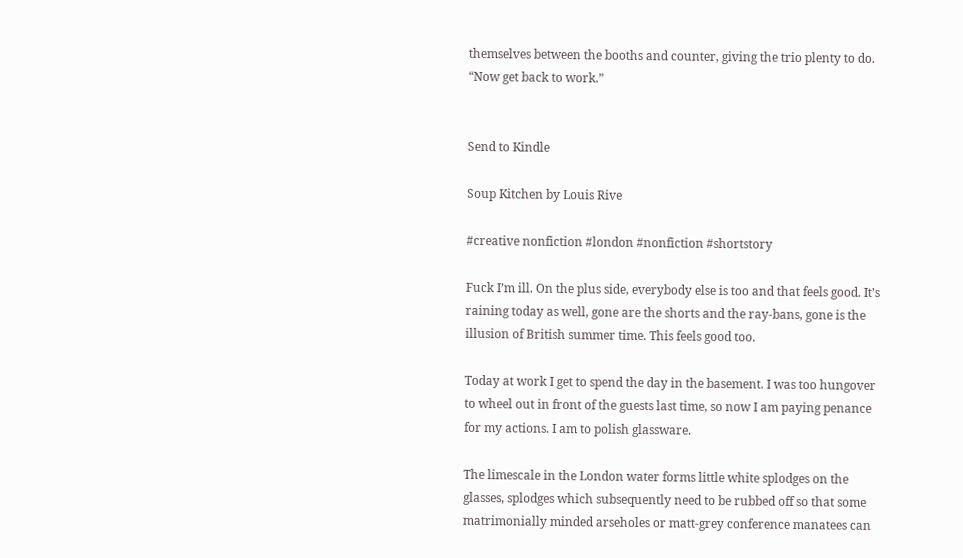themselves between the booths and counter, giving the trio plenty to do. “Now get back to work.”


Send to Kindle

Soup Kitchen by Louis Rive

#creative nonfiction #london #nonfiction #shortstory

Fuck I’m ill. On the plus side, everybody else is too and that feels good. It’s raining today as well, gone are the shorts and the ray-bans, gone is the illusion of British summer time. This feels good too.

Today at work I get to spend the day in the basement. I was too hungover to wheel out in front of the guests last time, so now I am paying penance for my actions. I am to polish glassware.

The limescale in the London water forms little white splodges on the glasses, splodges which subsequently need to be rubbed off so that some matrimonially minded arseholes or matt-grey conference manatees can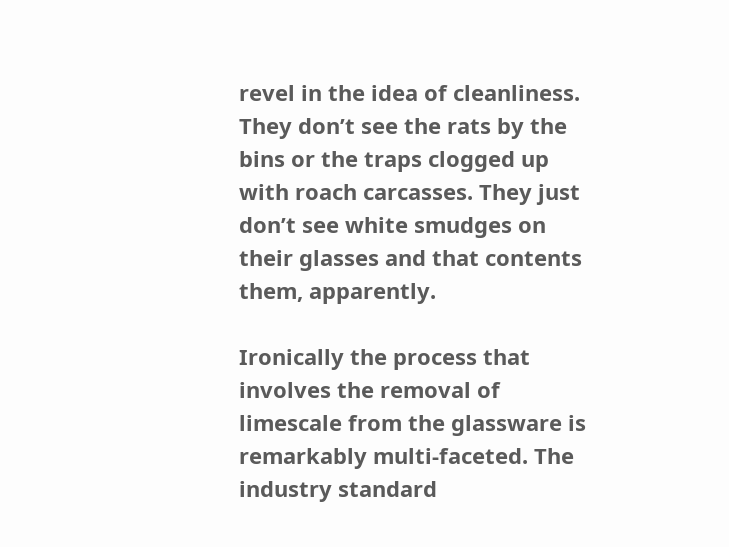revel in the idea of cleanliness. They don’t see the rats by the bins or the traps clogged up with roach carcasses. They just don’t see white smudges on their glasses and that contents them, apparently.

Ironically the process that involves the removal of limescale from the glassware is remarkably multi-faceted. The industry standard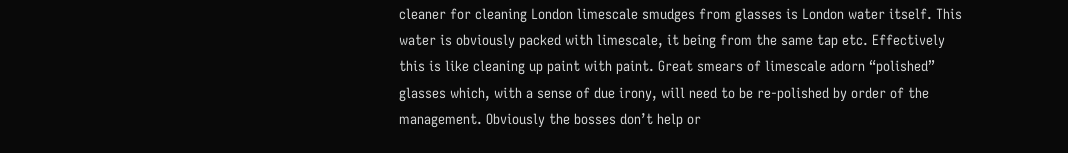cleaner for cleaning London limescale smudges from glasses is London water itself. This water is obviously packed with limescale, it being from the same tap etc. Effectively this is like cleaning up paint with paint. Great smears of limescale adorn “polished” glasses which, with a sense of due irony, will need to be re-polished by order of the management. Obviously the bosses don’t help or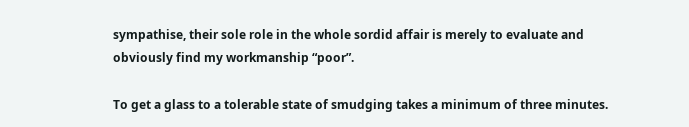sympathise, their sole role in the whole sordid affair is merely to evaluate and obviously find my workmanship “poor”.

To get a glass to a tolerable state of smudging takes a minimum of three minutes.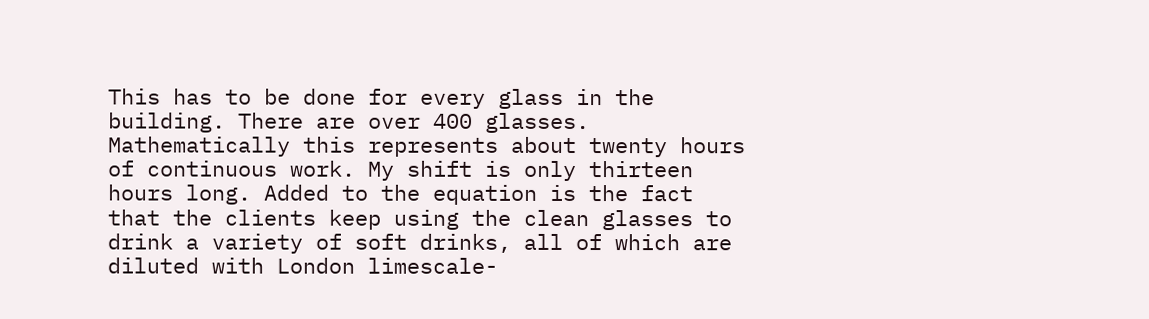This has to be done for every glass in the building. There are over 400 glasses. Mathematically this represents about twenty hours of continuous work. My shift is only thirteen hours long. Added to the equation is the fact that the clients keep using the clean glasses to drink a variety of soft drinks, all of which are diluted with London limescale-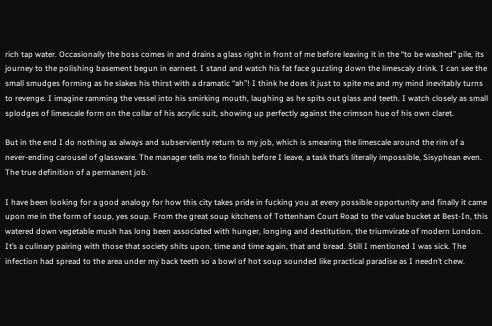rich tap water. Occasionally the boss comes in and drains a glass right in front of me before leaving it in the “to be washed” pile, its journey to the polishing basement begun in earnest. I stand and watch his fat face guzzling down the limescaly drink. I can see the small smudges forming as he slakes his thirst with a dramatic “ah”! I think he does it just to spite me and my mind inevitably turns to revenge. I imagine ramming the vessel into his smirking mouth, laughing as he spits out glass and teeth. I watch closely as small splodges of limescale form on the collar of his acrylic suit, showing up perfectly against the crimson hue of his own claret.

But in the end I do nothing as always and subserviently return to my job, which is smearing the limescale around the rim of a never-ending carousel of glassware. The manager tells me to finish before I leave, a task that’s literally impossible, Sisyphean even. The true definition of a permanent job.

I have been looking for a good analogy for how this city takes pride in fucking you at every possible opportunity and finally it came upon me in the form of soup, yes soup. From the great soup kitchens of Tottenham Court Road to the value bucket at Best-In, this watered down vegetable mush has long been associated with hunger, longing and destitution, the triumvirate of modern London. It’s a culinary pairing with those that society shits upon, time and time again, that and bread. Still I mentioned I was sick. The infection had spread to the area under my back teeth so a bowl of hot soup sounded like practical paradise as I needn’t chew.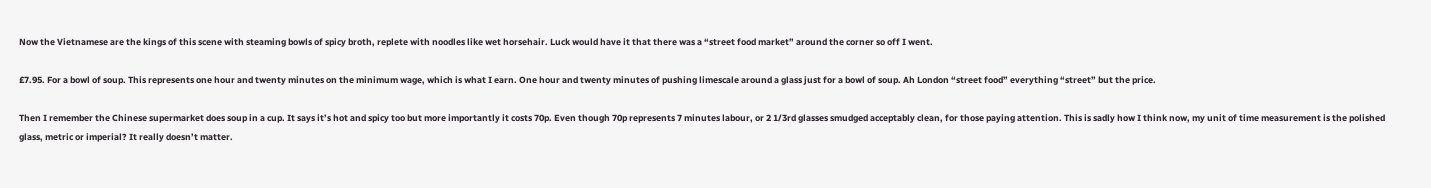Now the Vietnamese are the kings of this scene with steaming bowls of spicy broth, replete with noodles like wet horsehair. Luck would have it that there was a “street food market” around the corner so off I went.

£7.95. For a bowl of soup. This represents one hour and twenty minutes on the minimum wage, which is what I earn. One hour and twenty minutes of pushing limescale around a glass just for a bowl of soup. Ah London “street food” everything “street” but the price.

Then I remember the Chinese supermarket does soup in a cup. It says it’s hot and spicy too but more importantly it costs 70p. Even though 70p represents 7 minutes labour, or 2 1/3rd glasses smudged acceptably clean, for those paying attention. This is sadly how I think now, my unit of time measurement is the polished glass, metric or imperial? It really doesn’t matter.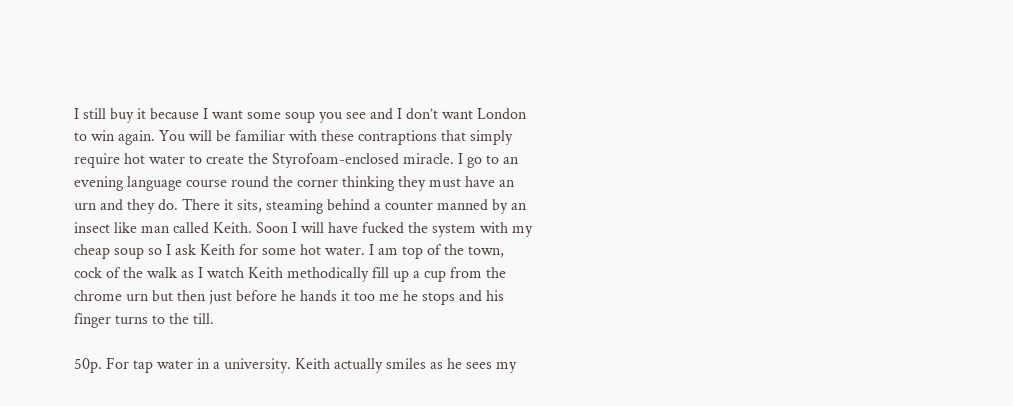I still buy it because I want some soup you see and I don’t want London to win again. You will be familiar with these contraptions that simply require hot water to create the Styrofoam-enclosed miracle. I go to an evening language course round the corner thinking they must have an urn and they do. There it sits, steaming behind a counter manned by an insect like man called Keith. Soon I will have fucked the system with my cheap soup so I ask Keith for some hot water. I am top of the town, cock of the walk as I watch Keith methodically fill up a cup from the chrome urn but then just before he hands it too me he stops and his finger turns to the till.

50p. For tap water in a university. Keith actually smiles as he sees my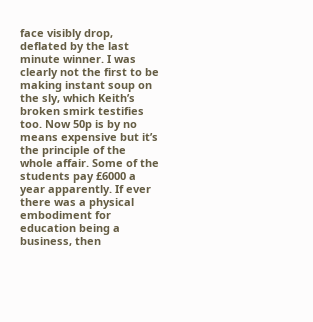face visibly drop, deflated by the last minute winner. I was clearly not the first to be making instant soup on the sly, which Keith’s broken smirk testifies too. Now 50p is by no means expensive but it’s the principle of the whole affair. Some of the students pay £6000 a year apparently. If ever there was a physical embodiment for education being a business, then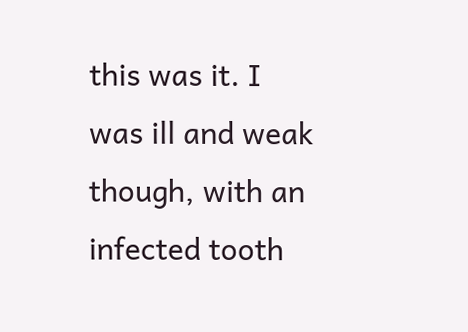this was it. I was ill and weak though, with an infected tooth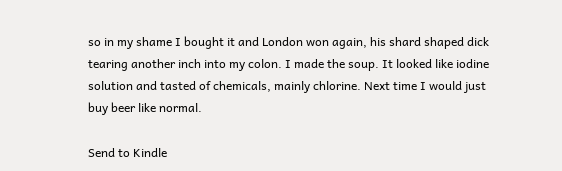so in my shame I bought it and London won again, his shard shaped dick tearing another inch into my colon. I made the soup. It looked like iodine solution and tasted of chemicals, mainly chlorine. Next time I would just buy beer like normal.

Send to Kindle